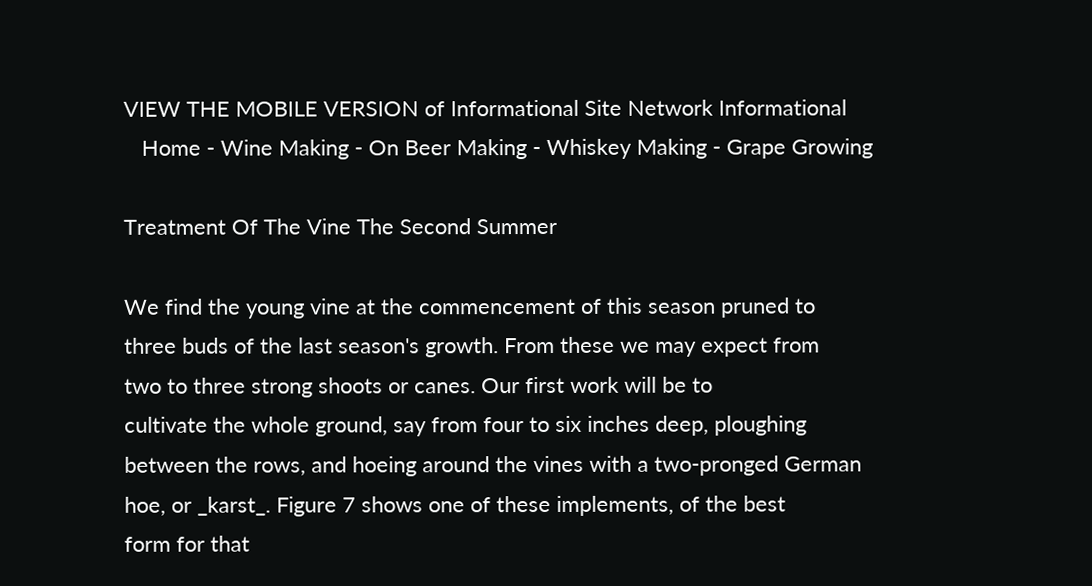VIEW THE MOBILE VERSION of Informational Site Network Informational
   Home - Wine Making - On Beer Making - Whiskey Making - Grape Growing

Treatment Of The Vine The Second Summer

We find the young vine at the commencement of this season pruned to
three buds of the last season's growth. From these we may expect from
two to three strong shoots or canes. Our first work will be to
cultivate the whole ground, say from four to six inches deep, ploughing
between the rows, and hoeing around the vines with a two-pronged German
hoe, or _karst_. Figure 7 shows one of these implements, of the best
form for that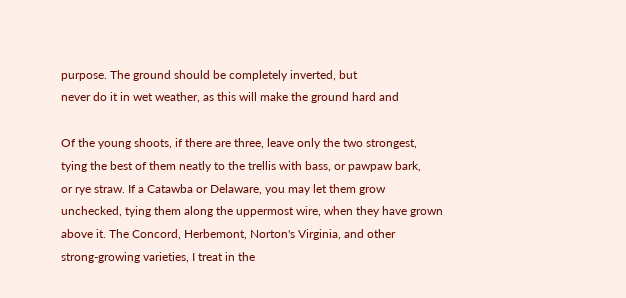purpose. The ground should be completely inverted, but
never do it in wet weather, as this will make the ground hard and

Of the young shoots, if there are three, leave only the two strongest,
tying the best of them neatly to the trellis with bass, or pawpaw bark,
or rye straw. If a Catawba or Delaware, you may let them grow
unchecked, tying them along the uppermost wire, when they have grown
above it. The Concord, Herbemont, Norton's Virginia, and other
strong-growing varieties, I treat in the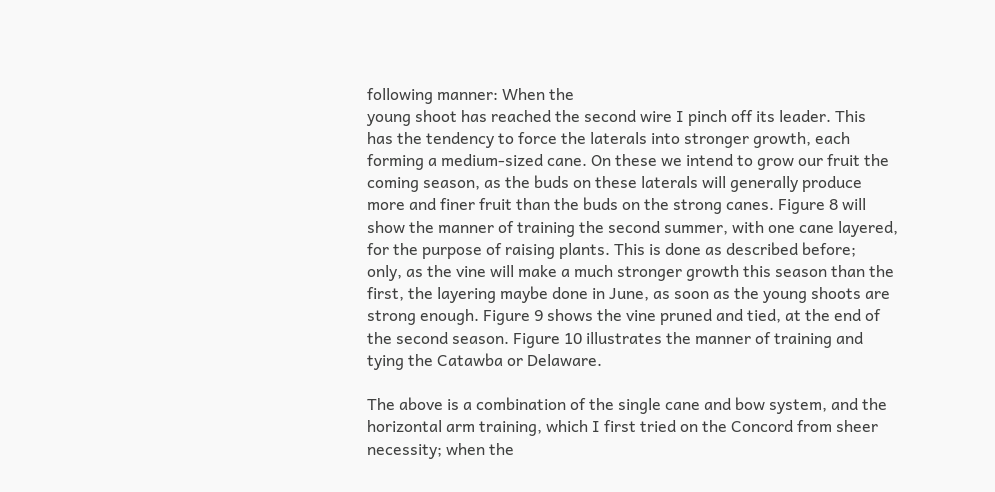following manner: When the
young shoot has reached the second wire I pinch off its leader. This
has the tendency to force the laterals into stronger growth, each
forming a medium-sized cane. On these we intend to grow our fruit the
coming season, as the buds on these laterals will generally produce
more and finer fruit than the buds on the strong canes. Figure 8 will
show the manner of training the second summer, with one cane layered,
for the purpose of raising plants. This is done as described before;
only, as the vine will make a much stronger growth this season than the
first, the layering maybe done in June, as soon as the young shoots are
strong enough. Figure 9 shows the vine pruned and tied, at the end of
the second season. Figure 10 illustrates the manner of training and
tying the Catawba or Delaware.

The above is a combination of the single cane and bow system, and the
horizontal arm training, which I first tried on the Concord from sheer
necessity; when the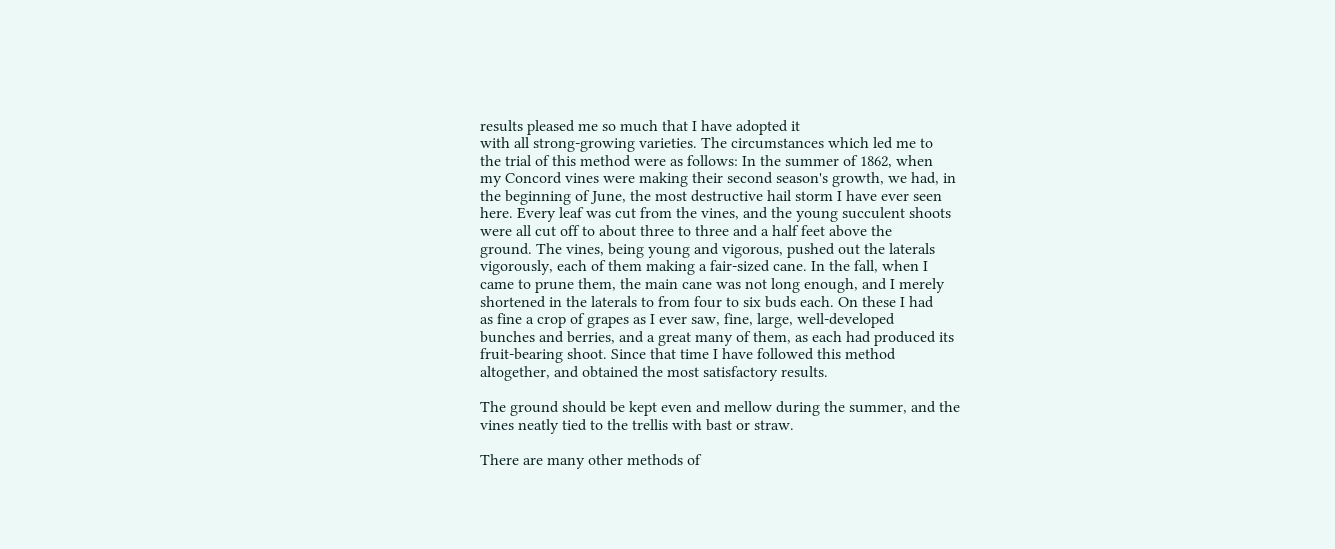results pleased me so much that I have adopted it
with all strong-growing varieties. The circumstances which led me to
the trial of this method were as follows: In the summer of 1862, when
my Concord vines were making their second season's growth, we had, in
the beginning of June, the most destructive hail storm I have ever seen
here. Every leaf was cut from the vines, and the young succulent shoots
were all cut off to about three to three and a half feet above the
ground. The vines, being young and vigorous, pushed out the laterals
vigorously, each of them making a fair-sized cane. In the fall, when I
came to prune them, the main cane was not long enough, and I merely
shortened in the laterals to from four to six buds each. On these I had
as fine a crop of grapes as I ever saw, fine, large, well-developed
bunches and berries, and a great many of them, as each had produced its
fruit-bearing shoot. Since that time I have followed this method
altogether, and obtained the most satisfactory results.

The ground should be kept even and mellow during the summer, and the
vines neatly tied to the trellis with bast or straw.

There are many other methods of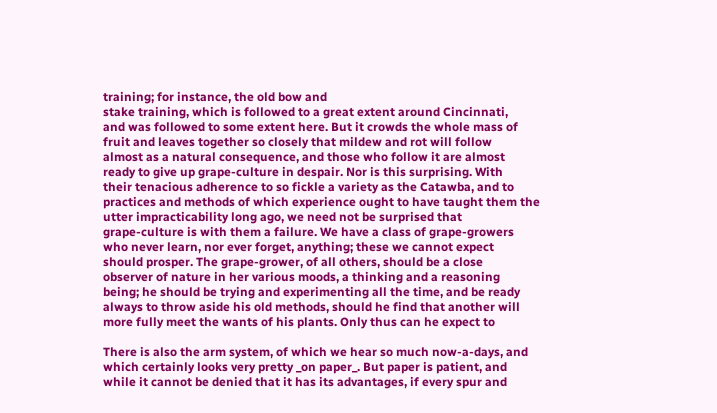training; for instance, the old bow and
stake training, which is followed to a great extent around Cincinnati,
and was followed to some extent here. But it crowds the whole mass of
fruit and leaves together so closely that mildew and rot will follow
almost as a natural consequence, and those who follow it are almost
ready to give up grape-culture in despair. Nor is this surprising. With
their tenacious adherence to so fickle a variety as the Catawba, and to
practices and methods of which experience ought to have taught them the
utter impracticability long ago, we need not be surprised that
grape-culture is with them a failure. We have a class of grape-growers
who never learn, nor ever forget, anything; these we cannot expect
should prosper. The grape-grower, of all others, should be a close
observer of nature in her various moods, a thinking and a reasoning
being; he should be trying and experimenting all the time, and be ready
always to throw aside his old methods, should he find that another will
more fully meet the wants of his plants. Only thus can he expect to

There is also the arm system, of which we hear so much now-a-days, and
which certainly looks very pretty _on paper_. But paper is patient, and
while it cannot be denied that it has its advantages, if every spur and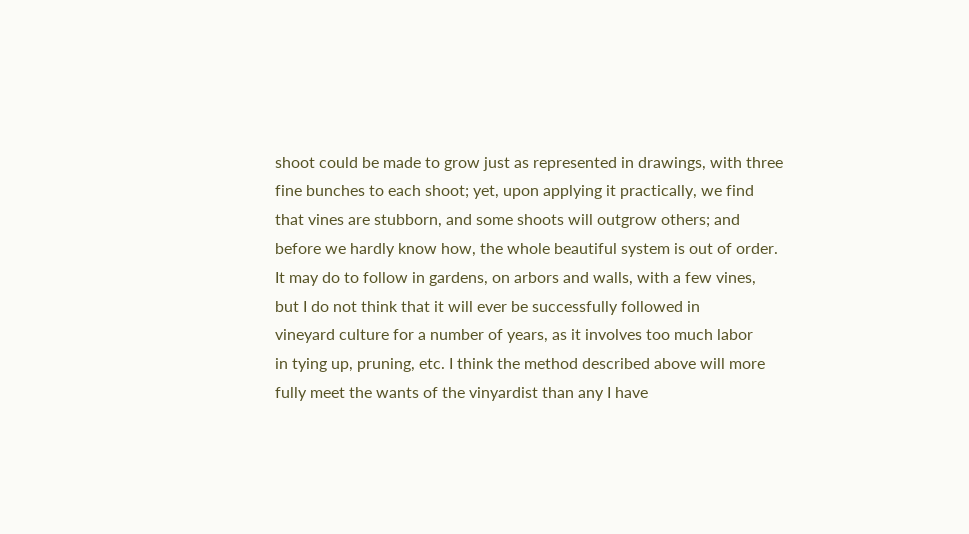shoot could be made to grow just as represented in drawings, with three
fine bunches to each shoot; yet, upon applying it practically, we find
that vines are stubborn, and some shoots will outgrow others; and
before we hardly know how, the whole beautiful system is out of order.
It may do to follow in gardens, on arbors and walls, with a few vines,
but I do not think that it will ever be successfully followed in
vineyard culture for a number of years, as it involves too much labor
in tying up, pruning, etc. I think the method described above will more
fully meet the wants of the vinyardist than any I have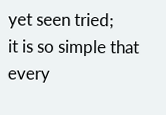yet seen tried;
it is so simple that every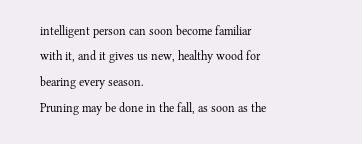intelligent person can soon become familiar
with it, and it gives us new, healthy wood for bearing every season.
Pruning may be done in the fall, as soon as the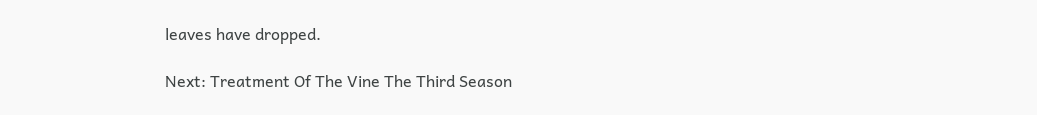leaves have dropped.

Next: Treatment Of The Vine The Third Season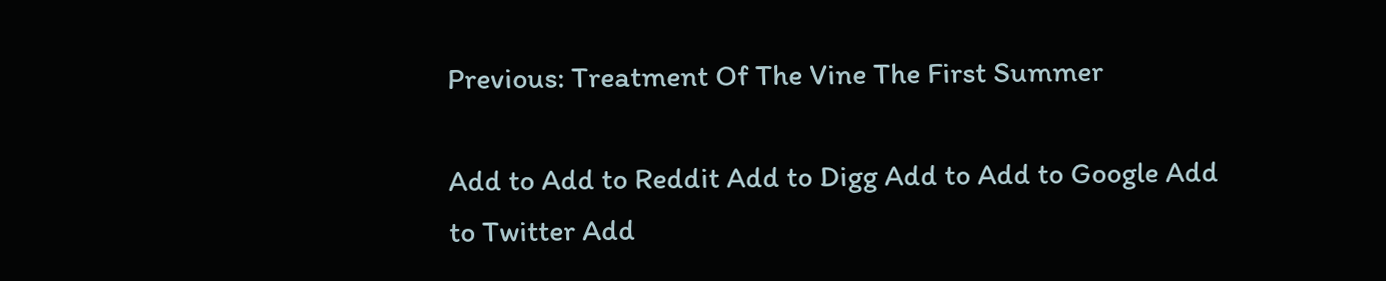Previous: Treatment Of The Vine The First Summer

Add to Add to Reddit Add to Digg Add to Add to Google Add to Twitter Add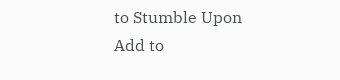to Stumble Upon
Add to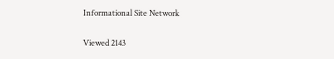Informational Site Network

Viewed 2143